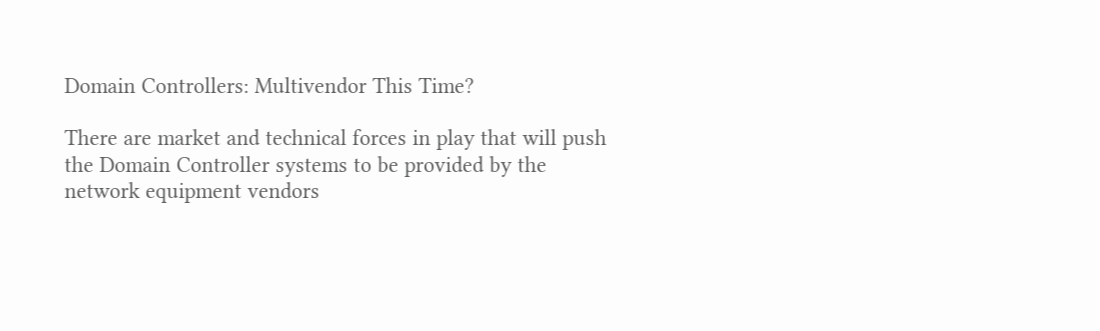Domain Controllers: Multivendor This Time?

There are market and technical forces in play that will push the Domain Controller systems to be provided by the network equipment vendors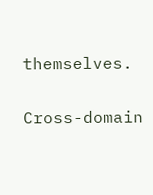themselves.

Cross-domain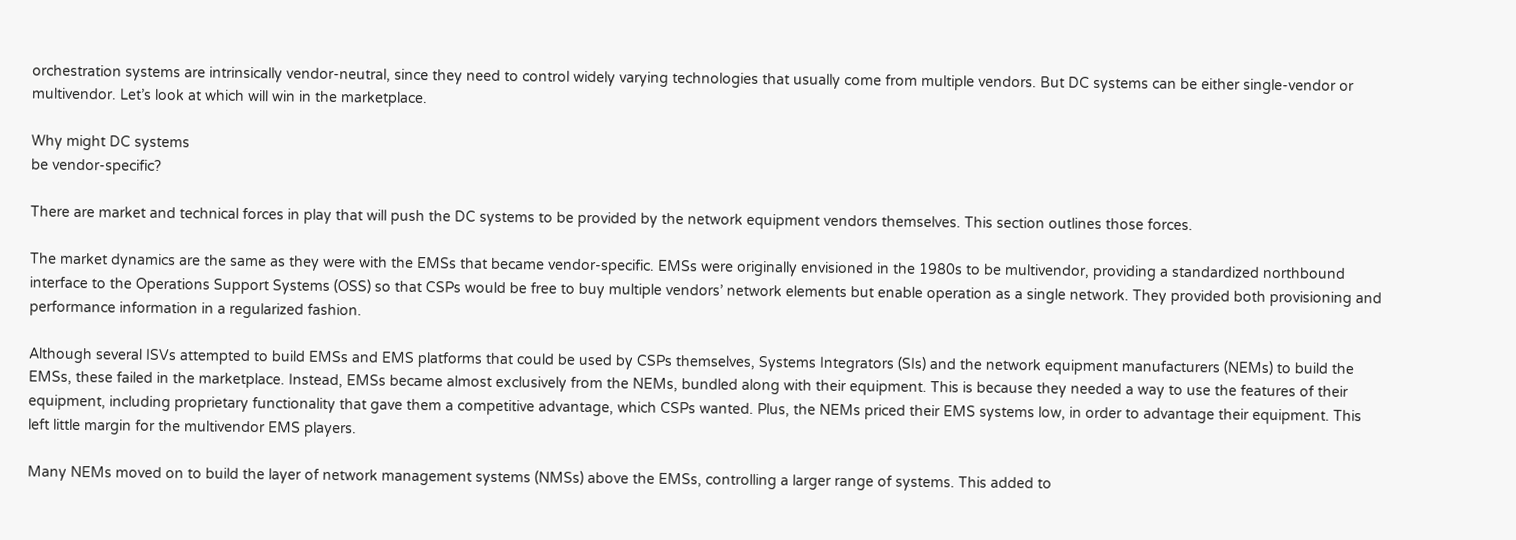orchestration systems are intrinsically vendor-neutral, since they need to control widely varying technologies that usually come from multiple vendors. But DC systems can be either single-vendor or multivendor. Let’s look at which will win in the marketplace.

Why might DC systems
be vendor-specific?

There are market and technical forces in play that will push the DC systems to be provided by the network equipment vendors themselves. This section outlines those forces.

The market dynamics are the same as they were with the EMSs that became vendor-specific. EMSs were originally envisioned in the 1980s to be multivendor, providing a standardized northbound interface to the Operations Support Systems (OSS) so that CSPs would be free to buy multiple vendors’ network elements but enable operation as a single network. They provided both provisioning and performance information in a regularized fashion.

Although several ISVs attempted to build EMSs and EMS platforms that could be used by CSPs themselves, Systems Integrators (SIs) and the network equipment manufacturers (NEMs) to build the EMSs, these failed in the marketplace. Instead, EMSs became almost exclusively from the NEMs, bundled along with their equipment. This is because they needed a way to use the features of their equipment, including proprietary functionality that gave them a competitive advantage, which CSPs wanted. Plus, the NEMs priced their EMS systems low, in order to advantage their equipment. This left little margin for the multivendor EMS players.

Many NEMs moved on to build the layer of network management systems (NMSs) above the EMSs, controlling a larger range of systems. This added to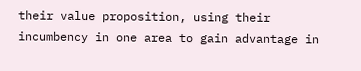their value proposition, using their incumbency in one area to gain advantage in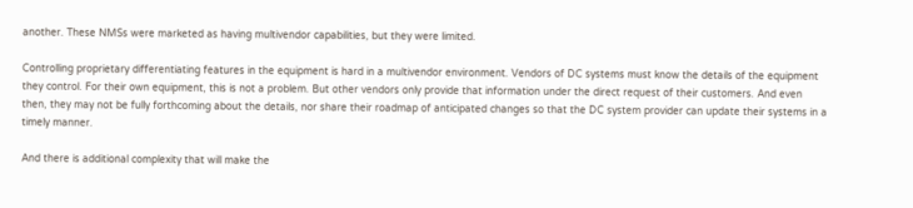another. These NMSs were marketed as having multivendor capabilities, but they were limited.

Controlling proprietary differentiating features in the equipment is hard in a multivendor environment. Vendors of DC systems must know the details of the equipment they control. For their own equipment, this is not a problem. But other vendors only provide that information under the direct request of their customers. And even then, they may not be fully forthcoming about the details, nor share their roadmap of anticipated changes so that the DC system provider can update their systems in a timely manner.

And there is additional complexity that will make the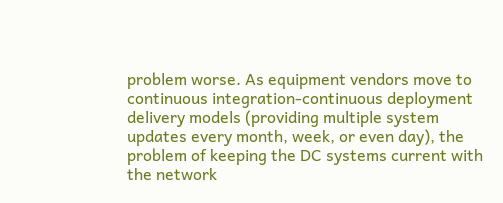problem worse. As equipment vendors move to continuous integration-continuous deployment delivery models (providing multiple system updates every month, week, or even day), the problem of keeping the DC systems current with the network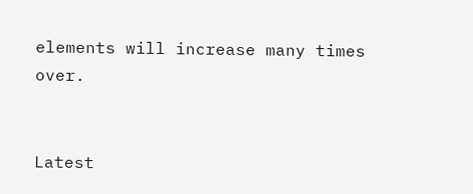elements will increase many times over.


Latest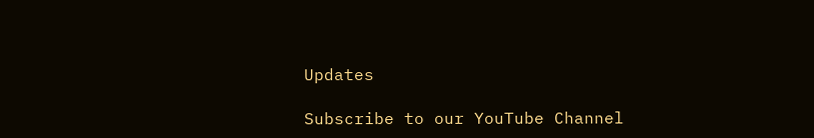Updates

Subscribe to our YouTube Channel